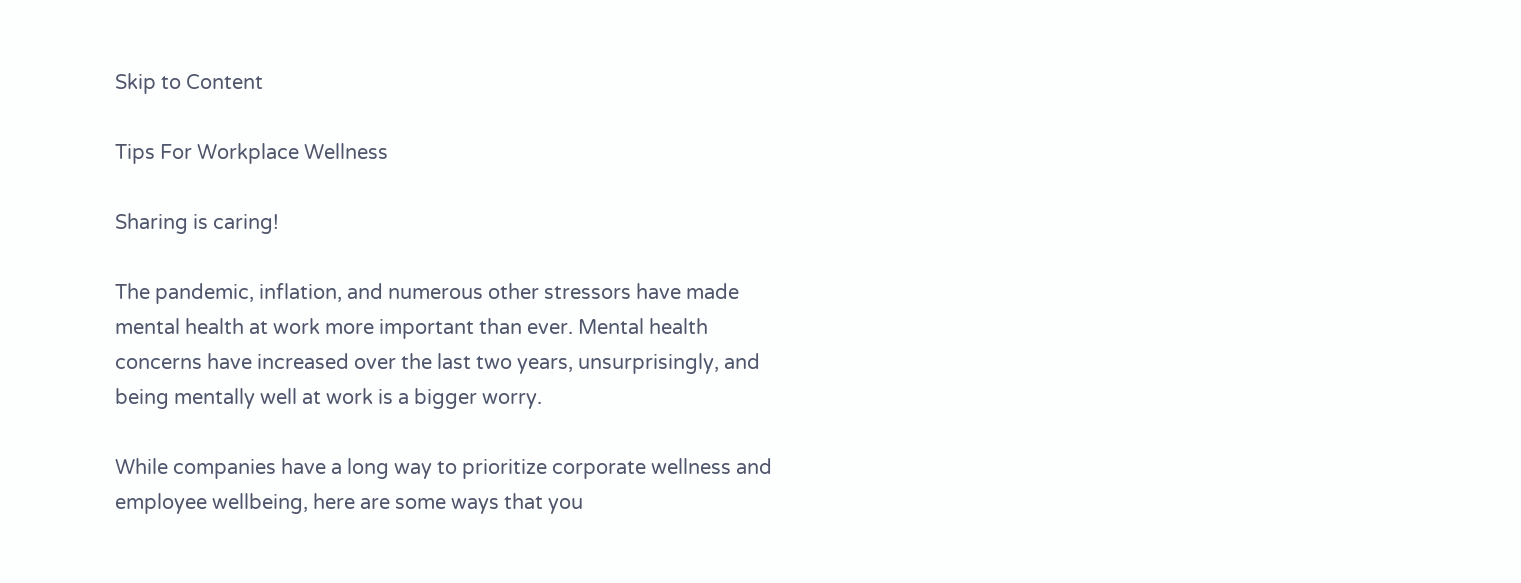Skip to Content

Tips For Workplace Wellness

Sharing is caring!

The pandemic, inflation, and numerous other stressors have made mental health at work more important than ever. Mental health concerns have increased over the last two years, unsurprisingly, and being mentally well at work is a bigger worry.

While companies have a long way to prioritize corporate wellness and employee wellbeing, here are some ways that you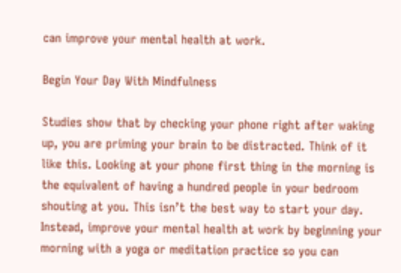can improve your mental health at work.

Begin Your Day With Mindfulness

Studies show that by checking your phone right after waking up, you are priming your brain to be distracted. Think of it like this. Looking at your phone first thing in the morning is the equivalent of having a hundred people in your bedroom shouting at you. This isn’t the best way to start your day. Instead, improve your mental health at work by beginning your morning with a yoga or meditation practice so you can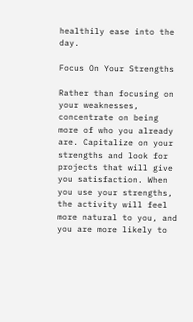healthily ease into the day.

Focus On Your Strengths

Rather than focusing on your weaknesses, concentrate on being more of who you already are. Capitalize on your strengths and look for projects that will give you satisfaction. When you use your strengths, the activity will feel more natural to you, and you are more likely to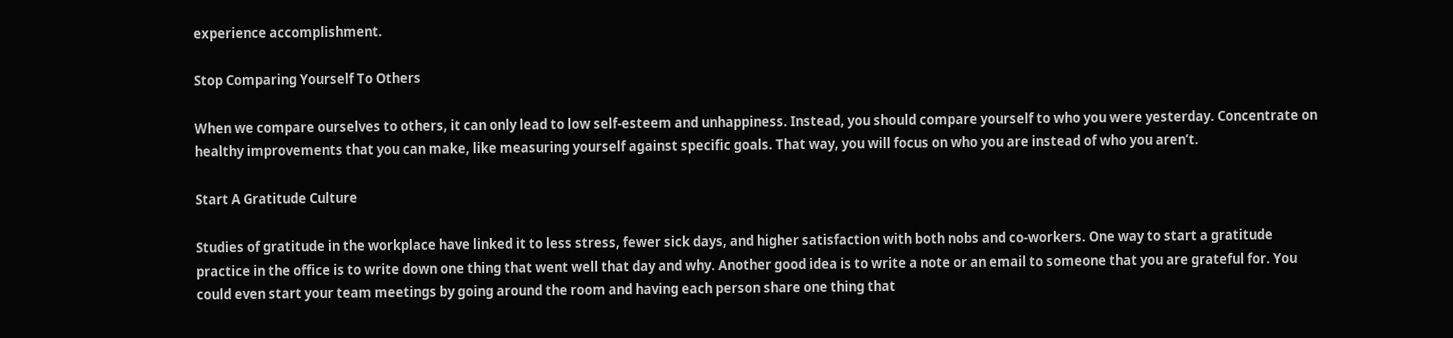experience accomplishment.

Stop Comparing Yourself To Others

When we compare ourselves to others, it can only lead to low self-esteem and unhappiness. Instead, you should compare yourself to who you were yesterday. Concentrate on healthy improvements that you can make, like measuring yourself against specific goals. That way, you will focus on who you are instead of who you aren’t.

Start A Gratitude Culture

Studies of gratitude in the workplace have linked it to less stress, fewer sick days, and higher satisfaction with both nobs and co-workers. One way to start a gratitude practice in the office is to write down one thing that went well that day and why. Another good idea is to write a note or an email to someone that you are grateful for. You could even start your team meetings by going around the room and having each person share one thing that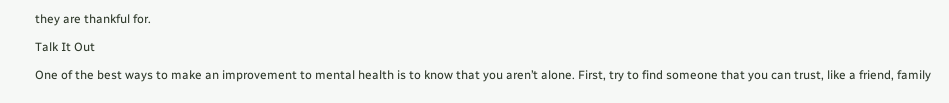they are thankful for.

Talk It Out

One of the best ways to make an improvement to mental health is to know that you aren’t alone. First, try to find someone that you can trust, like a friend, family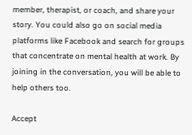member, therapist, or coach, and share your story. You could also go on social media platforms like Facebook and search for groups that concentrate on mental health at work. By joining in the conversation, you will be able to help others too.

Accept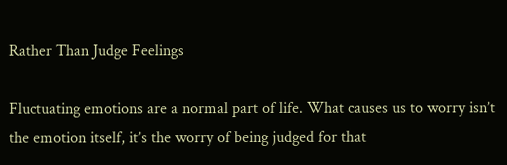Rather Than Judge Feelings

Fluctuating emotions are a normal part of life. What causes us to worry isn’t the emotion itself, it’s the worry of being judged for that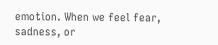emotion. When we feel fear, sadness, or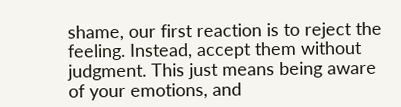shame, our first reaction is to reject the feeling. Instead, accept them without judgment. This just means being aware of your emotions, and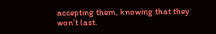accepting them, knowing that they won’t last.